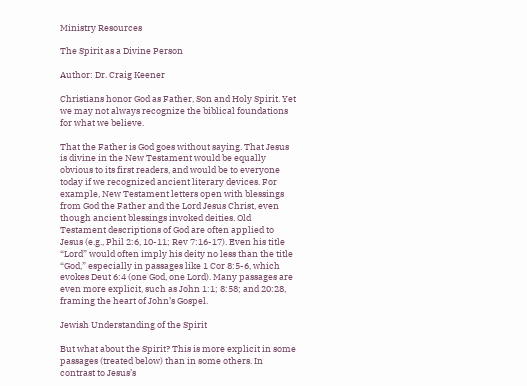Ministry Resources

The Spirit as a Divine Person

Author: Dr. Craig Keener

Christians honor God as Father, Son and Holy Spirit. Yet we may not always recognize the biblical foundations for what we believe.

That the Father is God goes without saying. That Jesus is divine in the New Testament would be equally obvious to its first readers, and would be to everyone today if we recognized ancient literary devices. For example, New Testament letters open with blessings from God the Father and the Lord Jesus Christ, even though ancient blessings invoked deities. Old Testament descriptions of God are often applied to Jesus (e.g., Phil 2:6, 10-11; Rev 7:16-17). Even his title “Lord” would often imply his deity no less than the title “God,” especially in passages like 1 Cor 8:5-6, which evokes Deut 6:4 (one God, one Lord). Many passages are even more explicit, such as John 1:1; 8:58; and 20:28, framing the heart of John’s Gospel.

Jewish Understanding of the Spirit

But what about the Spirit? This is more explicit in some passages (treated below) than in some others. In contrast to Jesus’s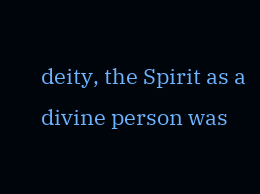deity, the Spirit as a divine person was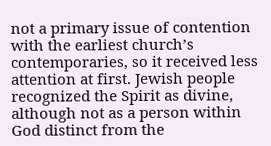not a primary issue of contention with the earliest church’s contemporaries, so it received less attention at first. Jewish people recognized the Spirit as divine, although not as a person within God distinct from the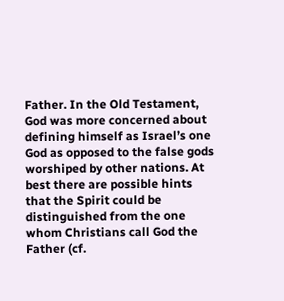Father. In the Old Testament, God was more concerned about defining himself as Israel’s one God as opposed to the false gods worshiped by other nations. At best there are possible hints that the Spirit could be distinguished from the one whom Christians call God the Father (cf.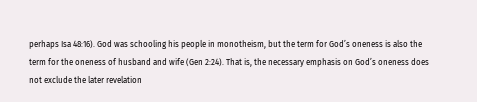perhaps Isa 48:16). God was schooling his people in monotheism, but the term for God’s oneness is also the term for the oneness of husband and wife (Gen 2:24). That is, the necessary emphasis on God’s oneness does not exclude the later revelation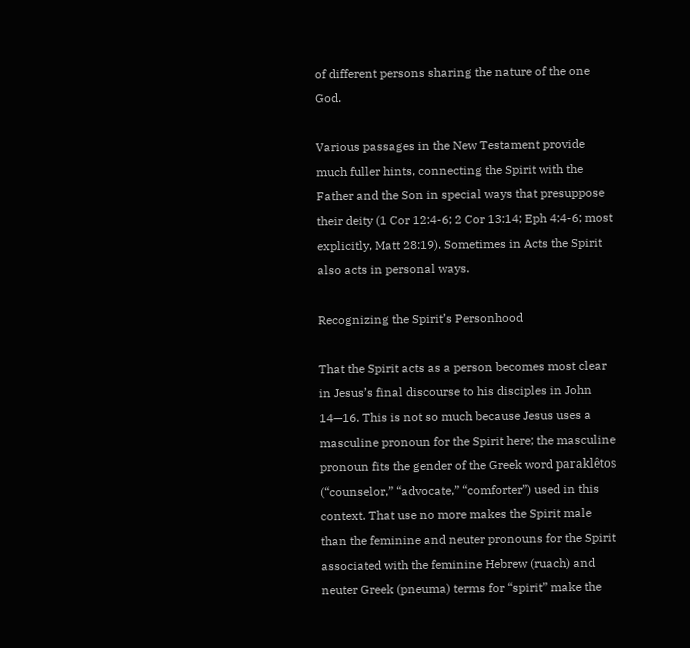of different persons sharing the nature of the one God.

Various passages in the New Testament provide much fuller hints, connecting the Spirit with the Father and the Son in special ways that presuppose their deity (1 Cor 12:4-6; 2 Cor 13:14; Eph 4:4-6; most explicitly, Matt 28:19). Sometimes in Acts the Spirit also acts in personal ways.

Recognizing the Spirit’s Personhood

That the Spirit acts as a person becomes most clear in Jesus’s final discourse to his disciples in John 14—16. This is not so much because Jesus uses a masculine pronoun for the Spirit here; the masculine pronoun fits the gender of the Greek word paraklêtos (“counselor,” “advocate,” “comforter”) used in this context. That use no more makes the Spirit male than the feminine and neuter pronouns for the Spirit associated with the feminine Hebrew (ruach) and neuter Greek (pneuma) terms for “spirit” make the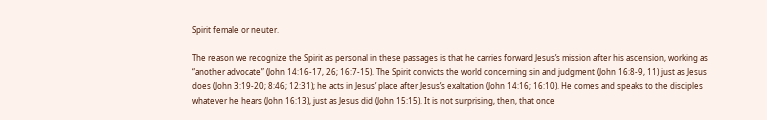Spirit female or neuter.

The reason we recognize the Spirit as personal in these passages is that he carries forward Jesus’s mission after his ascension, working as “another advocate” (John 14:16-17, 26; 16:7-15). The Spirit convicts the world concerning sin and judgment (John 16:8-9, 11) just as Jesus does (John 3:19-20; 8:46; 12:31); he acts in Jesus’ place after Jesus’s exaltation (John 14:16; 16:10). He comes and speaks to the disciples whatever he hears (John 16:13), just as Jesus did (John 15:15). It is not surprising, then, that once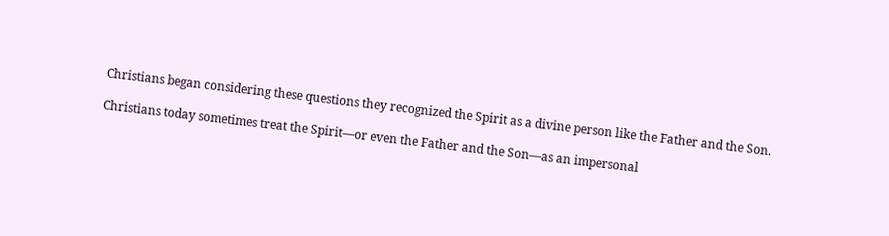Christians began considering these questions they recognized the Spirit as a divine person like the Father and the Son.

Christians today sometimes treat the Spirit—or even the Father and the Son—as an impersonal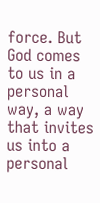force. But God comes to us in a personal way, a way that invites us into a personal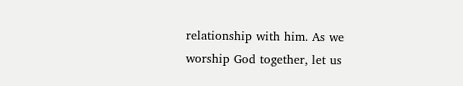relationship with him. As we worship God together, let us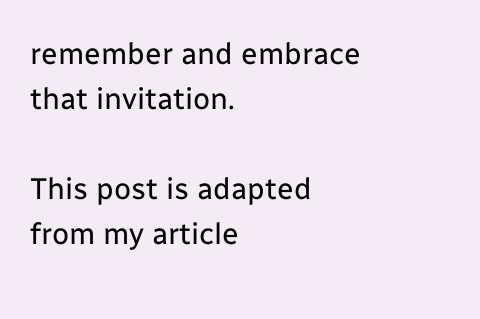remember and embrace that invitation.

This post is adapted from my article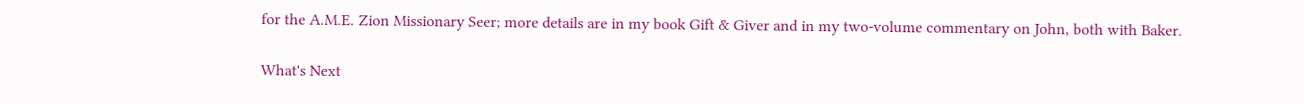for the A.M.E. Zion Missionary Seer; more details are in my book Gift & Giver and in my two-volume commentary on John, both with Baker.

What's Next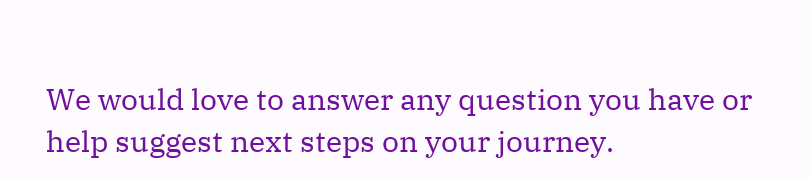We would love to answer any question you have or help suggest next steps on your journey.